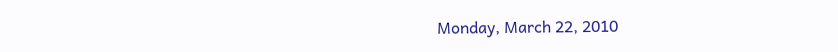Monday, March 22, 2010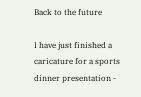Back to the future

I have just finished a caricature for a sports dinner presentation -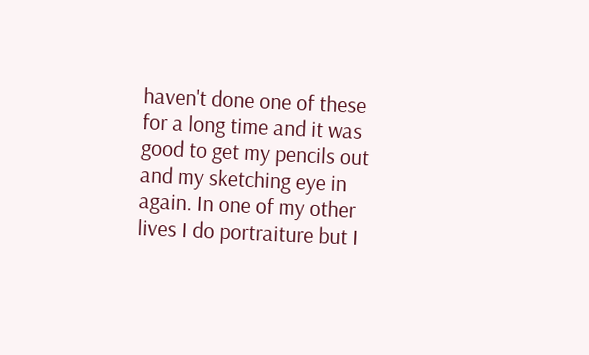haven't done one of these for a long time and it was good to get my pencils out and my sketching eye in again. In one of my other lives I do portraiture but I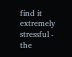find it extremely stressful - the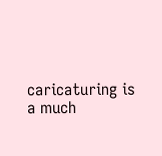caricaturing is a much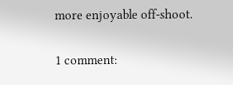more enjoyable off-shoot.

1 comment: